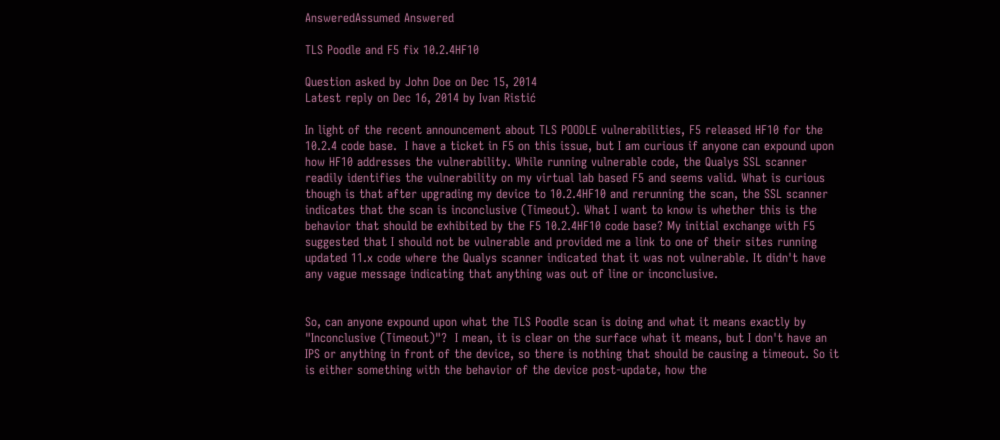AnsweredAssumed Answered

TLS Poodle and F5 fix 10.2.4HF10

Question asked by John Doe on Dec 15, 2014
Latest reply on Dec 16, 2014 by Ivan Ristić

In light of the recent announcement about TLS POODLE vulnerabilities, F5 released HF10 for the 10.2.4 code base.  I have a ticket in F5 on this issue, but I am curious if anyone can expound upon how HF10 addresses the vulnerability. While running vulnerable code, the Qualys SSL scanner readily identifies the vulnerability on my virtual lab based F5 and seems valid. What is curious though is that after upgrading my device to 10.2.4HF10 and rerunning the scan, the SSL scanner indicates that the scan is inconclusive (Timeout). What I want to know is whether this is the behavior that should be exhibited by the F5 10.2.4HF10 code base? My initial exchange with F5 suggested that I should not be vulnerable and provided me a link to one of their sites running updated 11.x code where the Qualys scanner indicated that it was not vulnerable. It didn't have any vague message indicating that anything was out of line or inconclusive.


So, can anyone expound upon what the TLS Poodle scan is doing and what it means exactly by "Inconclusive (Timeout)"?  I mean, it is clear on the surface what it means, but I don't have an IPS or anything in front of the device, so there is nothing that should be causing a timeout. So it is either something with the behavior of the device post-update, how the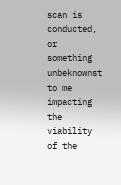scan is conducted, or something unbeknownst to me impacting the viability of the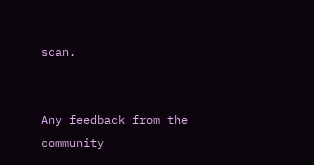scan.


Any feedback from the community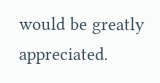would be greatly appreciated.